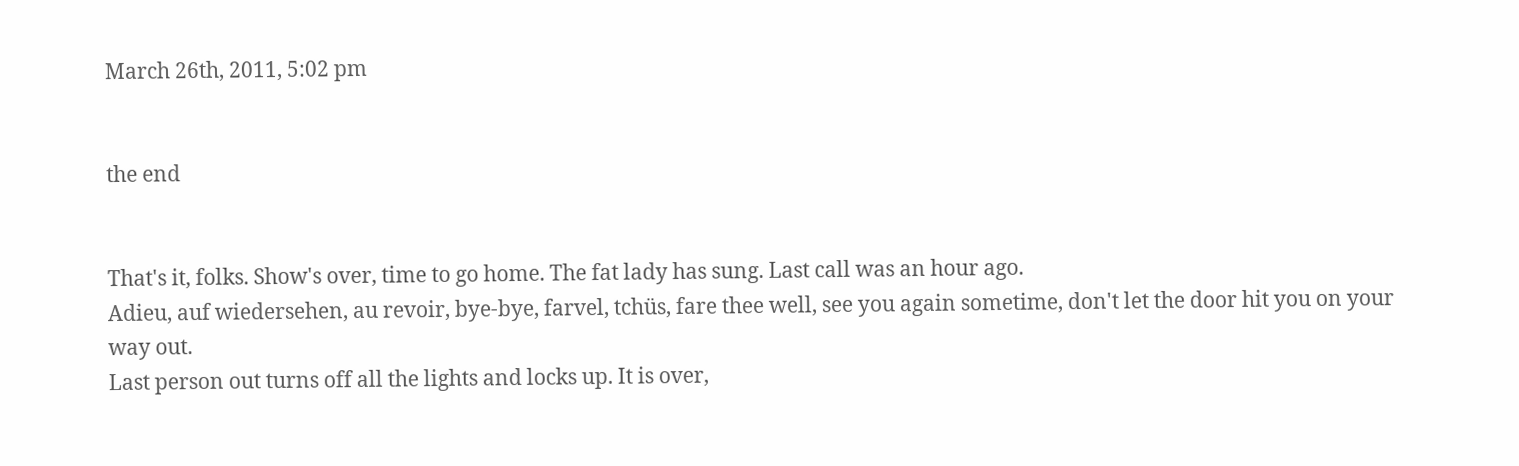March 26th, 2011, 5:02 pm


the end


That's it, folks. Show's over, time to go home. The fat lady has sung. Last call was an hour ago.
Adieu, auf wiedersehen, au revoir, bye-bye, farvel, tchüs, fare thee well, see you again sometime, don't let the door hit you on your way out.
Last person out turns off all the lights and locks up. It is over,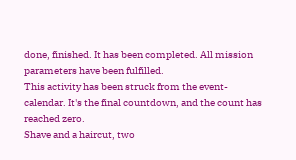done, finished. It has been completed. All mission parameters have been fulfilled.
This activity has been struck from the event-calendar. It's the final countdown, and the count has reached zero.
Shave and a haircut, two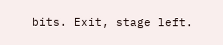bits. Exit, stage left.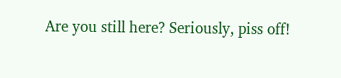Are you still here? Seriously, piss off!